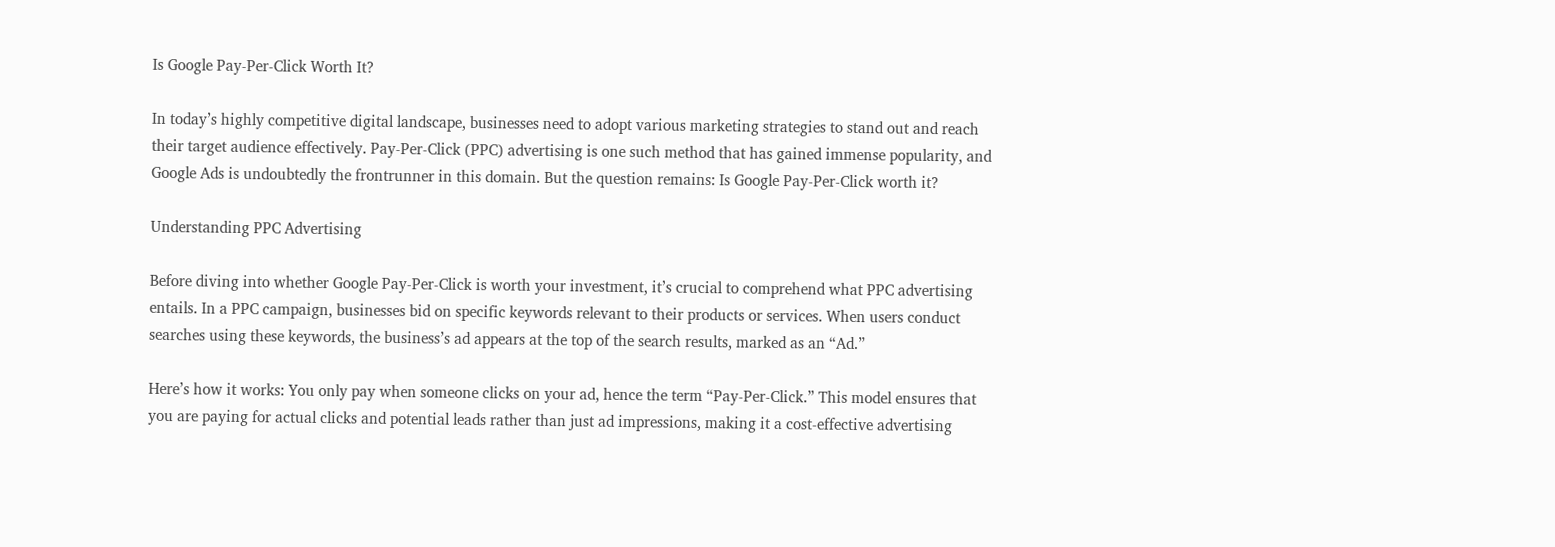Is Google Pay-Per-Click Worth It?

In today’s highly competitive digital landscape, businesses need to adopt various marketing strategies to stand out and reach their target audience effectively. Pay-Per-Click (PPC) advertising is one such method that has gained immense popularity, and Google Ads is undoubtedly the frontrunner in this domain. But the question remains: Is Google Pay-Per-Click worth it?

Understanding PPC Advertising

Before diving into whether Google Pay-Per-Click is worth your investment, it’s crucial to comprehend what PPC advertising entails. In a PPC campaign, businesses bid on specific keywords relevant to their products or services. When users conduct searches using these keywords, the business’s ad appears at the top of the search results, marked as an “Ad.”

Here’s how it works: You only pay when someone clicks on your ad, hence the term “Pay-Per-Click.” This model ensures that you are paying for actual clicks and potential leads rather than just ad impressions, making it a cost-effective advertising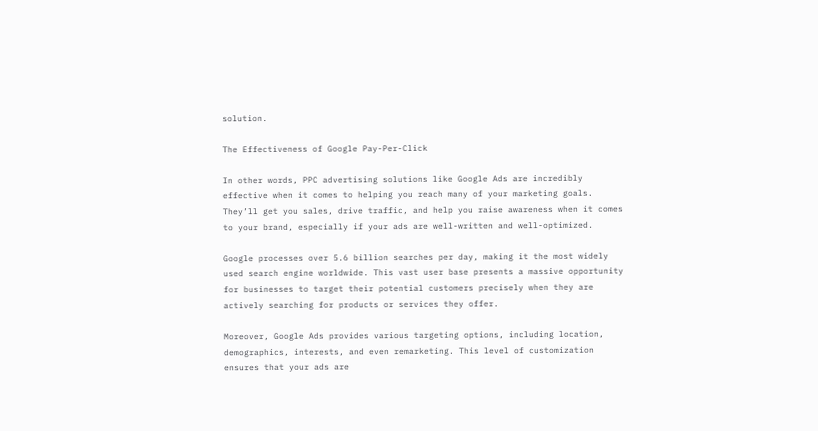solution.

The Effectiveness of Google Pay-Per-Click

In other words, PPC advertising solutions like Google Ads are incredibly effective when it comes to helping you reach many of your marketing goals. They’ll get you sales, drive traffic, and help you raise awareness when it comes to your brand, especially if your ads are well-written and well-optimized.

Google processes over 5.6 billion searches per day, making it the most widely used search engine worldwide. This vast user base presents a massive opportunity for businesses to target their potential customers precisely when they are actively searching for products or services they offer.

Moreover, Google Ads provides various targeting options, including location, demographics, interests, and even remarketing. This level of customization ensures that your ads are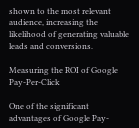shown to the most relevant audience, increasing the likelihood of generating valuable leads and conversions.

Measuring the ROI of Google Pay-Per-Click

One of the significant advantages of Google Pay-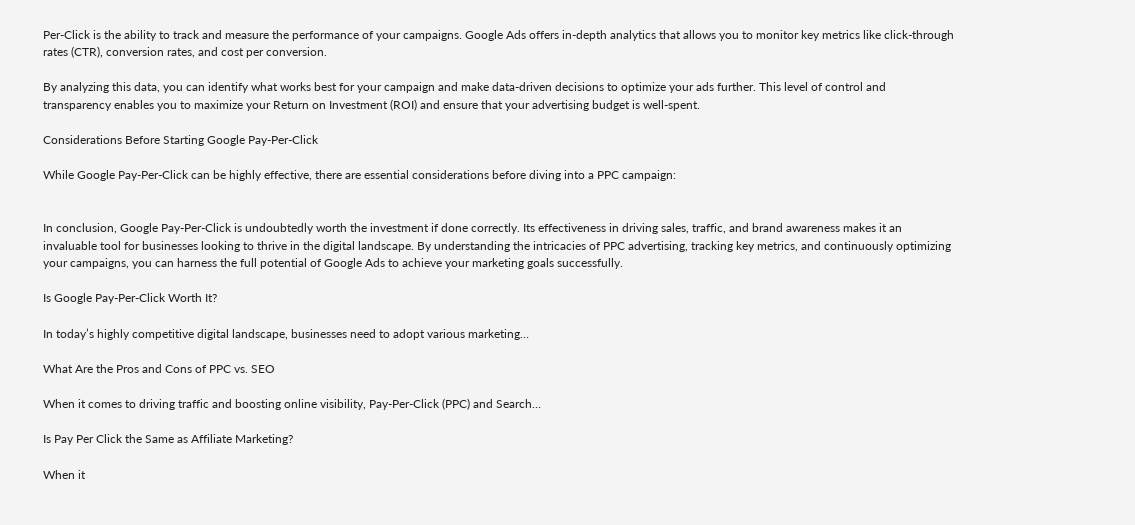Per-Click is the ability to track and measure the performance of your campaigns. Google Ads offers in-depth analytics that allows you to monitor key metrics like click-through rates (CTR), conversion rates, and cost per conversion.

By analyzing this data, you can identify what works best for your campaign and make data-driven decisions to optimize your ads further. This level of control and transparency enables you to maximize your Return on Investment (ROI) and ensure that your advertising budget is well-spent.

Considerations Before Starting Google Pay-Per-Click

While Google Pay-Per-Click can be highly effective, there are essential considerations before diving into a PPC campaign:


In conclusion, Google Pay-Per-Click is undoubtedly worth the investment if done correctly. Its effectiveness in driving sales, traffic, and brand awareness makes it an invaluable tool for businesses looking to thrive in the digital landscape. By understanding the intricacies of PPC advertising, tracking key metrics, and continuously optimizing your campaigns, you can harness the full potential of Google Ads to achieve your marketing goals successfully.

Is Google Pay-Per-Click Worth It?

In today’s highly competitive digital landscape, businesses need to adopt various marketing…

What Are the Pros and Cons of PPC vs. SEO

When it comes to driving traffic and boosting online visibility, Pay-Per-Click (PPC) and Search…

Is Pay Per Click the Same as Affiliate Marketing?

When it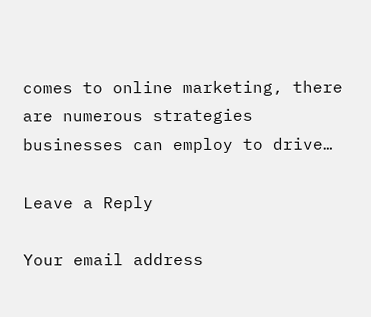comes to online marketing, there are numerous strategies businesses can employ to drive…

Leave a Reply

Your email address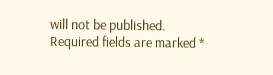will not be published. Required fields are marked *